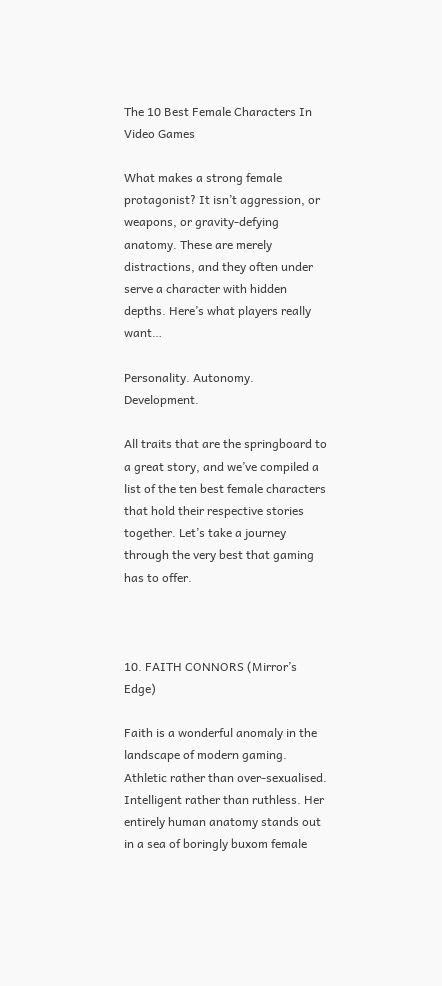The 10 Best Female Characters In Video Games

What makes a strong female protagonist? It isn’t aggression, or weapons, or gravity-defying anatomy. These are merely distractions, and they often under serve a character with hidden depths. Here’s what players really want…

Personality. Autonomy. Development.

All traits that are the springboard to a great story, and we’ve compiled a list of the ten best female characters that hold their respective stories together. Let’s take a journey through the very best that gaming has to offer.



10. FAITH CONNORS (Mirror’s Edge)

Faith is a wonderful anomaly in the landscape of modern gaming. Athletic rather than over-sexualised. Intelligent rather than ruthless. Her entirely human anatomy stands out in a sea of boringly buxom female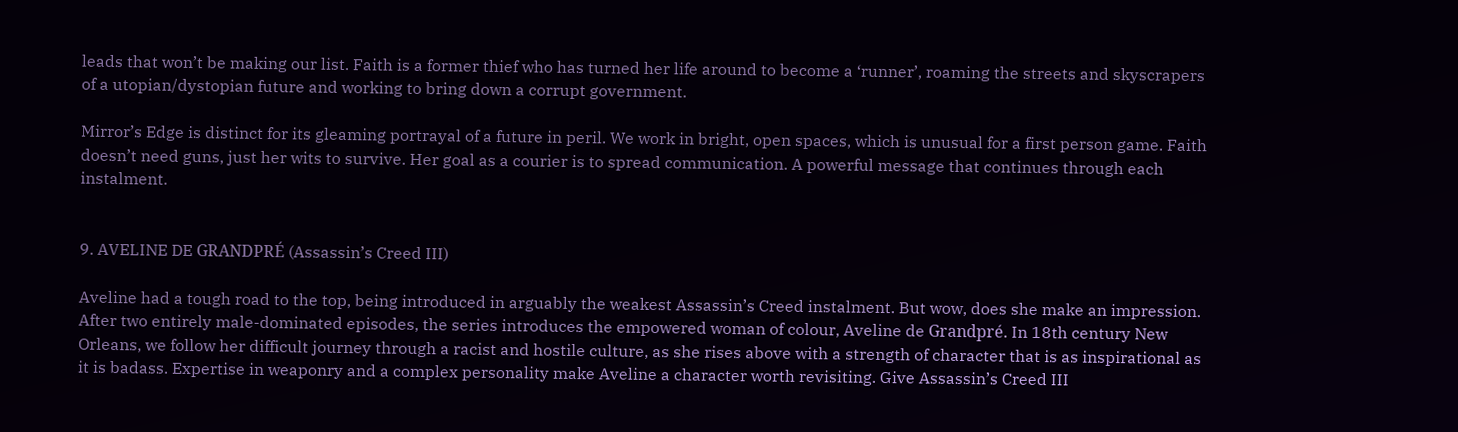leads that won’t be making our list. Faith is a former thief who has turned her life around to become a ‘runner’, roaming the streets and skyscrapers of a utopian/dystopian future and working to bring down a corrupt government.

Mirror’s Edge is distinct for its gleaming portrayal of a future in peril. We work in bright, open spaces, which is unusual for a first person game. Faith doesn’t need guns, just her wits to survive. Her goal as a courier is to spread communication. A powerful message that continues through each instalment.


9. AVELINE DE GRANDPRÉ (Assassin’s Creed III)

Aveline had a tough road to the top, being introduced in arguably the weakest Assassin’s Creed instalment. But wow, does she make an impression. After two entirely male-dominated episodes, the series introduces the empowered woman of colour, Aveline de Grandpré. In 18th century New Orleans, we follow her difficult journey through a racist and hostile culture, as she rises above with a strength of character that is as inspirational as it is badass. Expertise in weaponry and a complex personality make Aveline a character worth revisiting. Give Assassin’s Creed III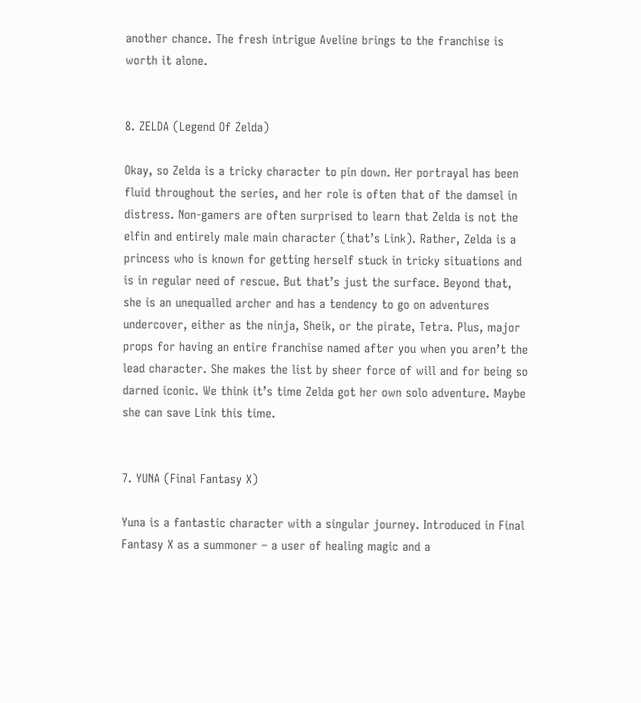another chance. The fresh intrigue Aveline brings to the franchise is worth it alone.


8. ZELDA (Legend Of Zelda)

Okay, so Zelda is a tricky character to pin down. Her portrayal has been fluid throughout the series, and her role is often that of the damsel in distress. Non-gamers are often surprised to learn that Zelda is not the elfin and entirely male main character (that’s Link). Rather, Zelda is a princess who is known for getting herself stuck in tricky situations and is in regular need of rescue. But that’s just the surface. Beyond that, she is an unequalled archer and has a tendency to go on adventures undercover, either as the ninja, Sheik, or the pirate, Tetra. Plus, major props for having an entire franchise named after you when you aren’t the lead character. She makes the list by sheer force of will and for being so darned iconic. We think it’s time Zelda got her own solo adventure. Maybe she can save Link this time.


7. YUNA (Final Fantasy X)

Yuna is a fantastic character with a singular journey. Introduced in Final Fantasy X as a summoner – a user of healing magic and a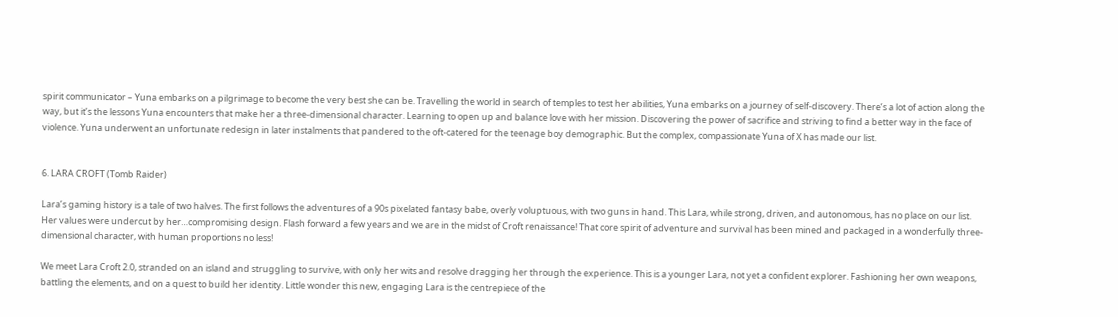spirit communicator – Yuna embarks on a pilgrimage to become the very best she can be. Travelling the world in search of temples to test her abilities, Yuna embarks on a journey of self-discovery. There’s a lot of action along the way, but it’s the lessons Yuna encounters that make her a three-dimensional character. Learning to open up and balance love with her mission. Discovering the power of sacrifice and striving to find a better way in the face of violence. Yuna underwent an unfortunate redesign in later instalments that pandered to the oft-catered for the teenage boy demographic. But the complex, compassionate Yuna of X has made our list.


6. LARA CROFT (Tomb Raider)

Lara’s gaming history is a tale of two halves. The first follows the adventures of a 90s pixelated fantasy babe, overly voluptuous, with two guns in hand. This Lara, while strong, driven, and autonomous, has no place on our list. Her values were undercut by her…compromising design. Flash forward a few years and we are in the midst of Croft renaissance! That core spirit of adventure and survival has been mined and packaged in a wonderfully three-dimensional character, with human proportions no less!

We meet Lara Croft 2.0, stranded on an island and struggling to survive, with only her wits and resolve dragging her through the experience. This is a younger Lara, not yet a confident explorer. Fashioning her own weapons, battling the elements, and on a quest to build her identity. Little wonder this new, engaging Lara is the centrepiece of the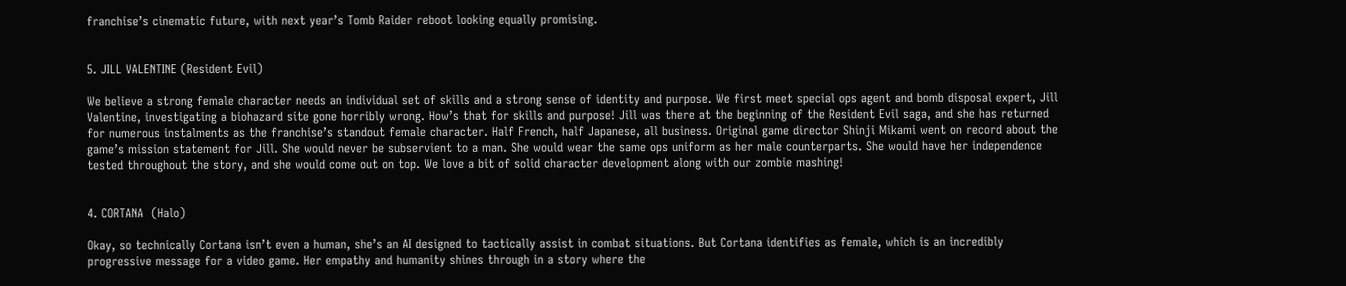franchise’s cinematic future, with next year’s Tomb Raider reboot looking equally promising.


5. JILL VALENTINE (Resident Evil)

We believe a strong female character needs an individual set of skills and a strong sense of identity and purpose. We first meet special ops agent and bomb disposal expert, Jill Valentine, investigating a biohazard site gone horribly wrong. How’s that for skills and purpose! Jill was there at the beginning of the Resident Evil saga, and she has returned for numerous instalments as the franchise’s standout female character. Half French, half Japanese, all business. Original game director Shinji Mikami went on record about the game’s mission statement for Jill. She would never be subservient to a man. She would wear the same ops uniform as her male counterparts. She would have her independence tested throughout the story, and she would come out on top. We love a bit of solid character development along with our zombie mashing!


4. CORTANA  (Halo)

Okay, so technically Cortana isn’t even a human, she’s an AI designed to tactically assist in combat situations. But Cortana identifies as female, which is an incredibly progressive message for a video game. Her empathy and humanity shines through in a story where the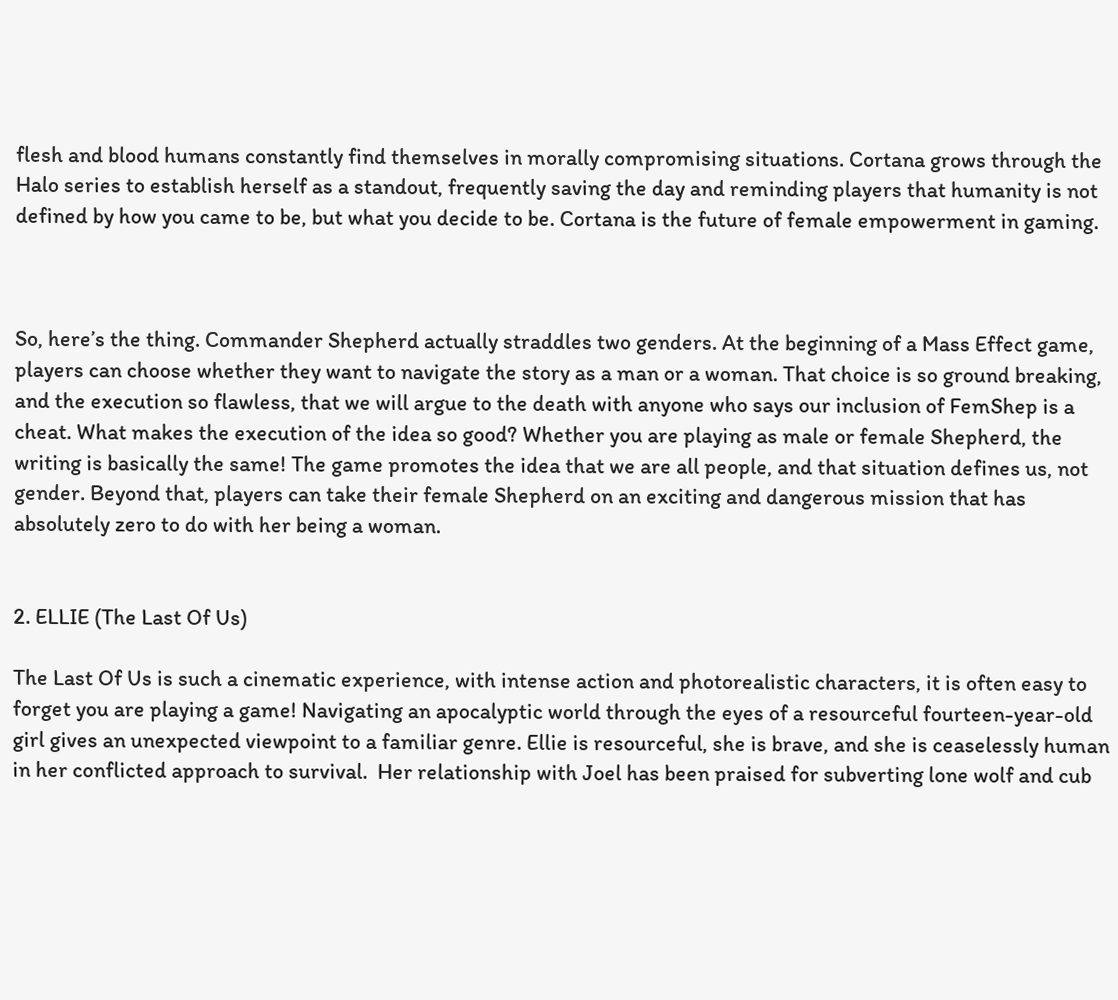flesh and blood humans constantly find themselves in morally compromising situations. Cortana grows through the Halo series to establish herself as a standout, frequently saving the day and reminding players that humanity is not defined by how you came to be, but what you decide to be. Cortana is the future of female empowerment in gaming.



So, here’s the thing. Commander Shepherd actually straddles two genders. At the beginning of a Mass Effect game, players can choose whether they want to navigate the story as a man or a woman. That choice is so ground breaking, and the execution so flawless, that we will argue to the death with anyone who says our inclusion of FemShep is a cheat. What makes the execution of the idea so good? Whether you are playing as male or female Shepherd, the writing is basically the same! The game promotes the idea that we are all people, and that situation defines us, not gender. Beyond that, players can take their female Shepherd on an exciting and dangerous mission that has absolutely zero to do with her being a woman.


2. ELLIE (The Last Of Us)

The Last Of Us is such a cinematic experience, with intense action and photorealistic characters, it is often easy to forget you are playing a game! Navigating an apocalyptic world through the eyes of a resourceful fourteen-year-old girl gives an unexpected viewpoint to a familiar genre. Ellie is resourceful, she is brave, and she is ceaselessly human in her conflicted approach to survival.  Her relationship with Joel has been praised for subverting lone wolf and cub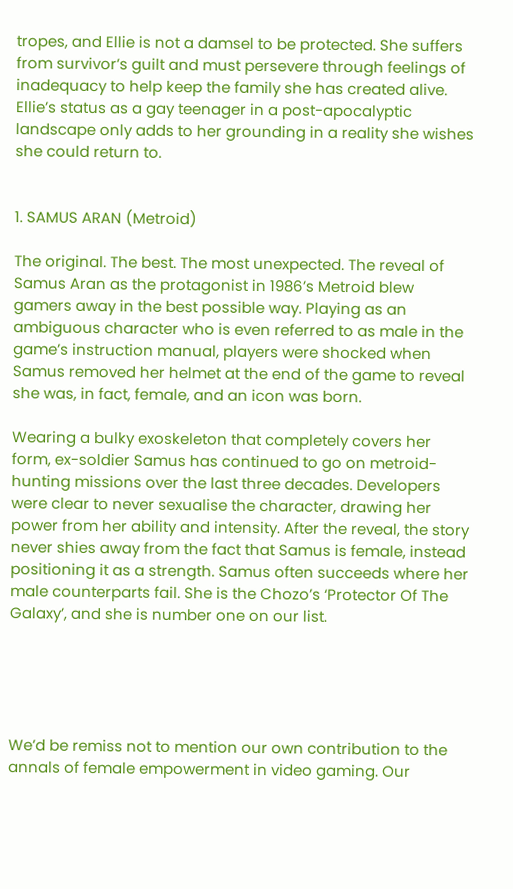tropes, and Ellie is not a damsel to be protected. She suffers from survivor’s guilt and must persevere through feelings of inadequacy to help keep the family she has created alive. Ellie’s status as a gay teenager in a post-apocalyptic landscape only adds to her grounding in a reality she wishes she could return to.


1. SAMUS ARAN (Metroid)

The original. The best. The most unexpected. The reveal of Samus Aran as the protagonist in 1986’s Metroid blew gamers away in the best possible way. Playing as an ambiguous character who is even referred to as male in the game’s instruction manual, players were shocked when Samus removed her helmet at the end of the game to reveal she was, in fact, female, and an icon was born.

Wearing a bulky exoskeleton that completely covers her form, ex-soldier Samus has continued to go on metroid-hunting missions over the last three decades. Developers were clear to never sexualise the character, drawing her power from her ability and intensity. After the reveal, the story never shies away from the fact that Samus is female, instead positioning it as a strength. Samus often succeeds where her male counterparts fail. She is the Chozo’s ‘Protector Of The Galaxy’, and she is number one on our list.





We’d be remiss not to mention our own contribution to the annals of female empowerment in video gaming. Our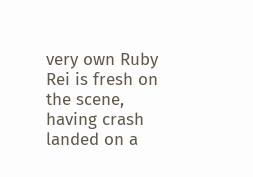very own Ruby Rei is fresh on the scene, having crash landed on a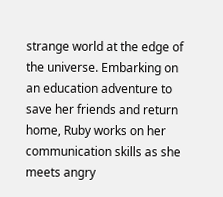strange world at the edge of the universe. Embarking on an education adventure to save her friends and return home, Ruby works on her communication skills as she meets angry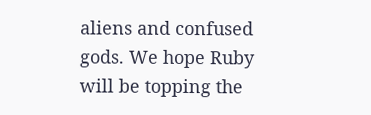aliens and confused gods. We hope Ruby will be topping the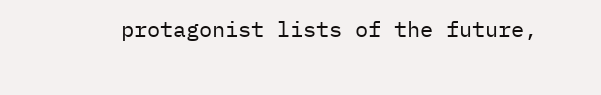protagonist lists of the future,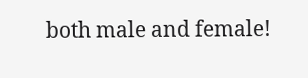both male and female!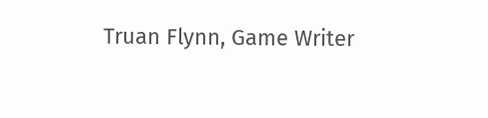Truan Flynn, Game Writer